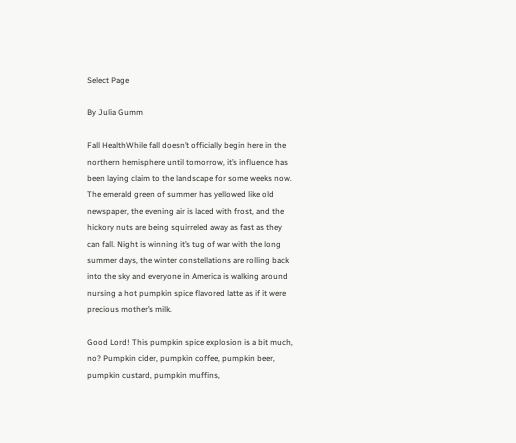Select Page

By Julia Gumm

Fall HealthWhile fall doesn’t officially begin here in the northern hemisphere until tomorrow, it’s influence has been laying claim to the landscape for some weeks now. The emerald green of summer has yellowed like old newspaper, the evening air is laced with frost, and the hickory nuts are being squirreled away as fast as they can fall. Night is winning it’s tug of war with the long summer days, the winter constellations are rolling back into the sky and everyone in America is walking around nursing a hot pumpkin spice flavored latte as if it were precious mother’s milk.

Good Lord! This pumpkin spice explosion is a bit much, no? Pumpkin cider, pumpkin coffee, pumpkin beer, pumpkin custard, pumpkin muffins,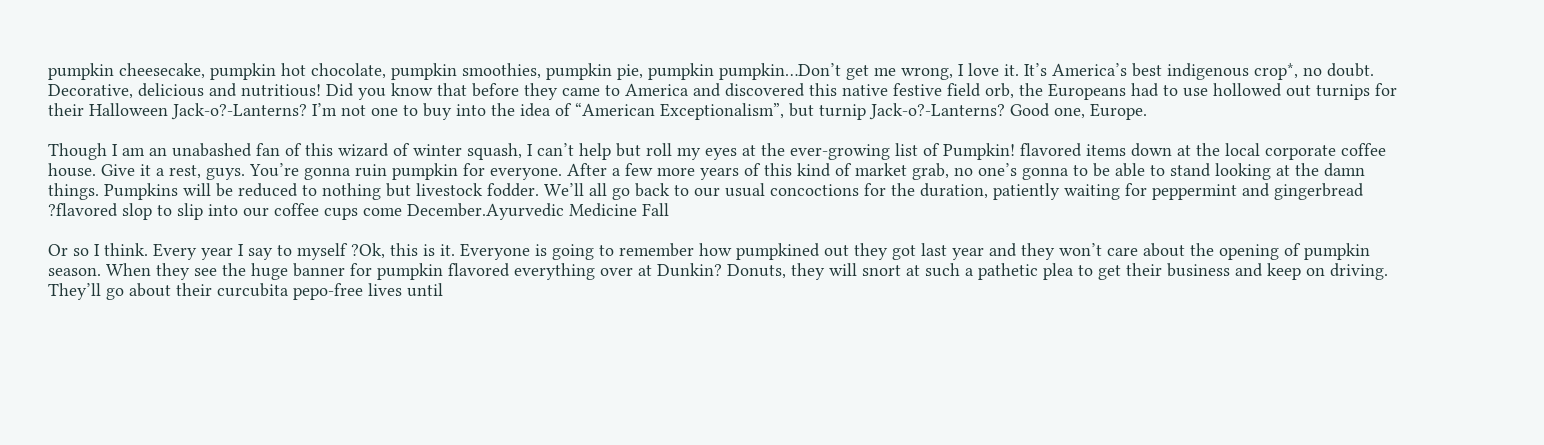pumpkin cheesecake, pumpkin hot chocolate, pumpkin smoothies, pumpkin pie, pumpkin pumpkin…Don’t get me wrong, I love it. It’s America’s best indigenous crop*, no doubt. Decorative, delicious and nutritious! Did you know that before they came to America and discovered this native festive field orb, the Europeans had to use hollowed out turnips for their Halloween Jack-o?-Lanterns? I’m not one to buy into the idea of “American Exceptionalism”, but turnip Jack-o?-Lanterns? Good one, Europe.

Though I am an unabashed fan of this wizard of winter squash, I can’t help but roll my eyes at the ever-growing list of Pumpkin! flavored items down at the local corporate coffee house. Give it a rest, guys. You’re gonna ruin pumpkin for everyone. After a few more years of this kind of market grab, no one’s gonna to be able to stand looking at the damn things. Pumpkins will be reduced to nothing but livestock fodder. We’ll all go back to our usual concoctions for the duration, patiently waiting for peppermint and gingerbread ?flavored slop to slip into our coffee cups come December.Ayurvedic Medicine Fall

Or so I think. Every year I say to myself ?Ok, this is it. Everyone is going to remember how pumpkined out they got last year and they won’t care about the opening of pumpkin season. When they see the huge banner for pumpkin flavored everything over at Dunkin? Donuts, they will snort at such a pathetic plea to get their business and keep on driving. They’ll go about their curcubita pepo-free lives until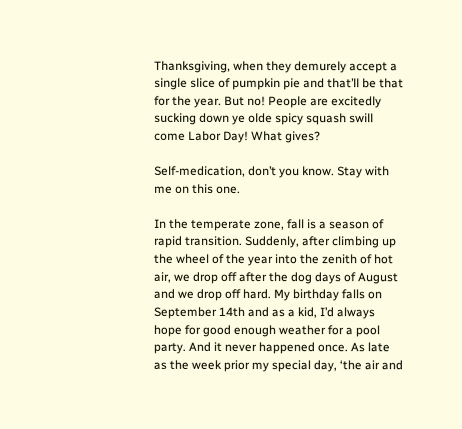Thanksgiving, when they demurely accept a single slice of pumpkin pie and that’ll be that for the year. But no! People are excitedly sucking down ye olde spicy squash swill come Labor Day! What gives?

Self-medication, don’t you know. Stay with me on this one.

In the temperate zone, fall is a season of rapid transition. Suddenly, after climbing up the wheel of the year into the zenith of hot air, we drop off after the dog days of August and we drop off hard. My birthday falls on September 14th and as a kid, I’d always hope for good enough weather for a pool party. And it never happened once. As late as the week prior my special day, ‘the air and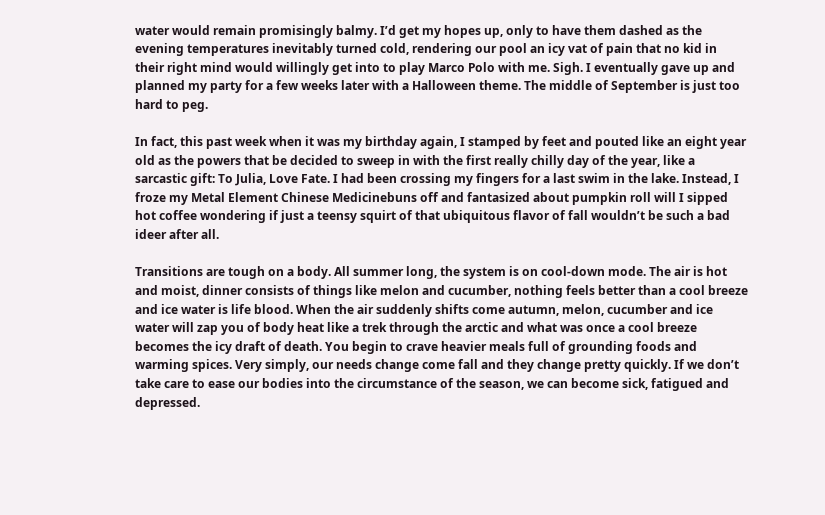water would remain promisingly balmy. I’d get my hopes up, only to have them dashed as the evening temperatures inevitably turned cold, rendering our pool an icy vat of pain that no kid in their right mind would willingly get into to play Marco Polo with me. Sigh. I eventually gave up and planned my party for a few weeks later with a Halloween theme. The middle of September is just too hard to peg.

In fact, this past week when it was my birthday again, I stamped by feet and pouted like an eight year old as the powers that be decided to sweep in with the first really chilly day of the year, like a sarcastic gift: To Julia, Love Fate. I had been crossing my fingers for a last swim in the lake. Instead, I froze my Metal Element Chinese Medicinebuns off and fantasized about pumpkin roll will I sipped hot coffee wondering if just a teensy squirt of that ubiquitous flavor of fall wouldn’t be such a bad ideer after all.

Transitions are tough on a body. All summer long, the system is on cool-down mode. The air is hot and moist, dinner consists of things like melon and cucumber, nothing feels better than a cool breeze and ice water is life blood. When the air suddenly shifts come autumn, melon, cucumber and ice water will zap you of body heat like a trek through the arctic and what was once a cool breeze becomes the icy draft of death. You begin to crave heavier meals full of grounding foods and warming spices. Very simply, our needs change come fall and they change pretty quickly. If we don’t take care to ease our bodies into the circumstance of the season, we can become sick, fatigued and depressed.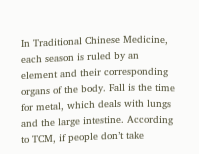In Traditional Chinese Medicine, each season is ruled by an element and their corresponding organs of the body. Fall is the time for metal, which deals with lungs and the large intestine. According to TCM, if people don’t take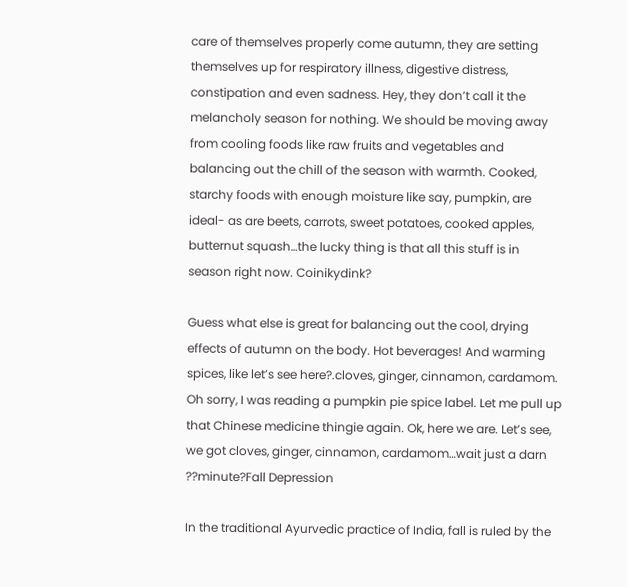care of themselves properly come autumn, they are setting themselves up for respiratory illness, digestive distress, constipation and even sadness. Hey, they don’t call it the melancholy season for nothing. We should be moving away from cooling foods like raw fruits and vegetables and balancing out the chill of the season with warmth. Cooked, starchy foods with enough moisture like say, pumpkin, are ideal- as are beets, carrots, sweet potatoes, cooked apples, butternut squash…the lucky thing is that all this stuff is in season right now. Coinikydink?

Guess what else is great for balancing out the cool, drying effects of autumn on the body. Hot beverages! And warming spices, like let’s see here?.cloves, ginger, cinnamon, cardamom. Oh sorry, I was reading a pumpkin pie spice label. Let me pull up that Chinese medicine thingie again. Ok, here we are. Let’s see, we got cloves, ginger, cinnamon, cardamom…wait just a darn ??minute?Fall Depression

In the traditional Ayurvedic practice of India, fall is ruled by the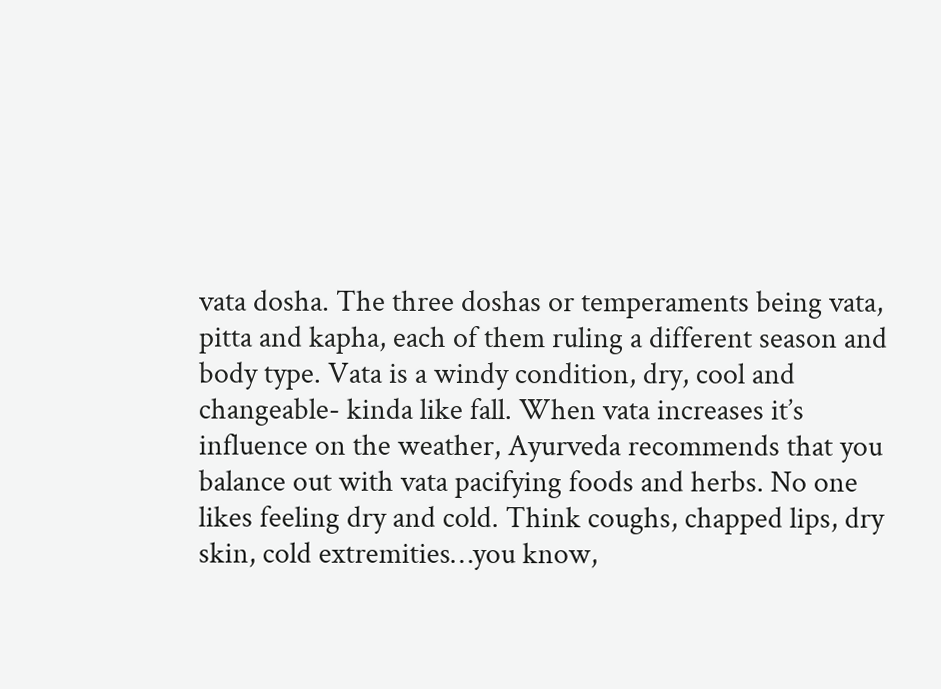vata dosha. The three doshas or temperaments being vata, pitta and kapha, each of them ruling a different season and body type. Vata is a windy condition, dry, cool and changeable- kinda like fall. When vata increases it’s influence on the weather, Ayurveda recommends that you balance out with vata pacifying foods and herbs. No one likes feeling dry and cold. Think coughs, chapped lips, dry skin, cold extremities…you know,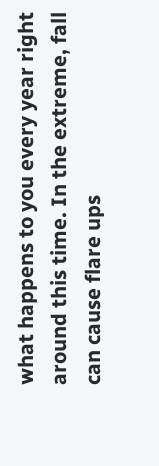what happens to you every year right around this time. In the extreme, fall can cause flare ups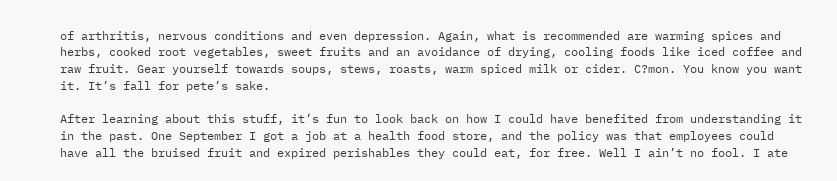of arthritis, nervous conditions and even depression. Again, what is recommended are warming spices and herbs, cooked root vegetables, sweet fruits and an avoidance of drying, cooling foods like iced coffee and raw fruit. Gear yourself towards soups, stews, roasts, warm spiced milk or cider. C?mon. You know you want it. It’s fall for pete’s sake.

After learning about this stuff, it’s fun to look back on how I could have benefited from understanding it in the past. One September I got a job at a health food store, and the policy was that employees could have all the bruised fruit and expired perishables they could eat, for free. Well I ain’t no fool. I ate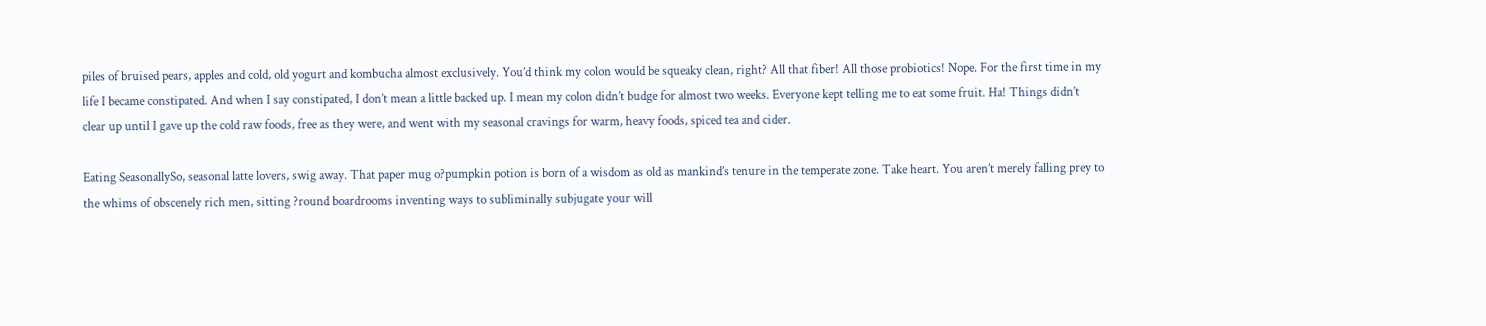piles of bruised pears, apples and cold, old yogurt and kombucha almost exclusively. You’d think my colon would be squeaky clean, right? All that fiber! All those probiotics! Nope. For the first time in my life I became constipated. And when I say constipated, I don’t mean a little backed up. I mean my colon didn’t budge for almost two weeks. Everyone kept telling me to eat some fruit. Ha! Things didn’t clear up until I gave up the cold raw foods, free as they were, and went with my seasonal cravings for warm, heavy foods, spiced tea and cider.

Eating SeasonallySo, seasonal latte lovers, swig away. That paper mug o?pumpkin potion is born of a wisdom as old as mankind’s tenure in the temperate zone. Take heart. You aren’t merely falling prey to the whims of obscenely rich men, sitting ?round boardrooms inventing ways to subliminally subjugate your will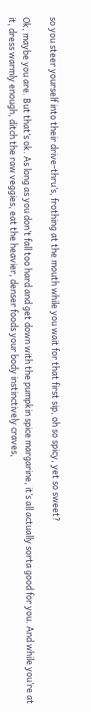so you steer yourself into their drive-thru’s, frothing at the mouth while you wait for that first sip, oh so spicy, yet so sweet?

Ok, maybe you are. But that’s ok. As long as you don’t fall too hard and get down with the pumpkin spice margarine, it’s all actually sorta good for you. And while you’re at it, dress warmly enough, ditch the raw veggies, eat the heavier, denser foods your body instinctively craves,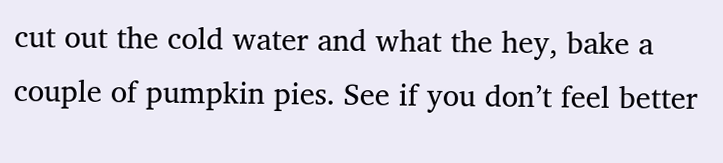cut out the cold water and what the hey, bake a couple of pumpkin pies. See if you don’t feel better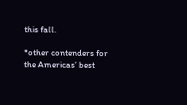this fall.

*other contenders for the Americas’ best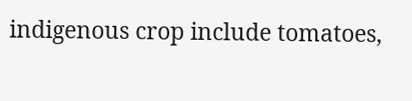indigenous crop include tomatoes,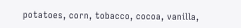potatoes, corn, tobacco, cocoa, vanilla,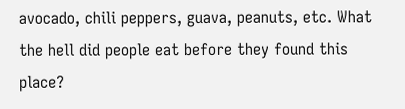avocado, chili peppers, guava, peanuts, etc. What the hell did people eat before they found this place?